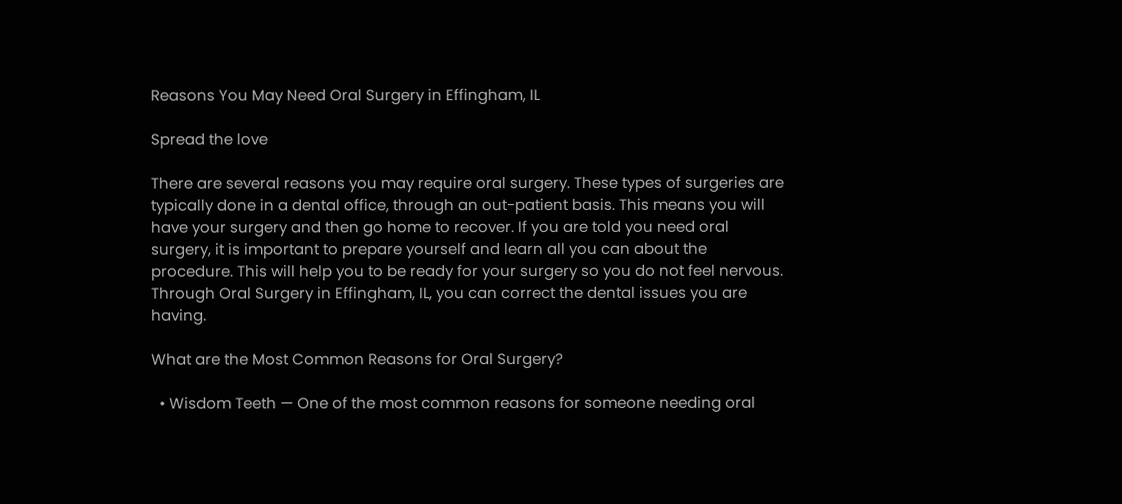Reasons You May Need Oral Surgery in Effingham, IL

Spread the love

There are several reasons you may require oral surgery. These types of surgeries are typically done in a dental office, through an out-patient basis. This means you will have your surgery and then go home to recover. If you are told you need oral surgery, it is important to prepare yourself and learn all you can about the procedure. This will help you to be ready for your surgery so you do not feel nervous. Through Oral Surgery in Effingham, IL, you can correct the dental issues you are having.

What are the Most Common Reasons for Oral Surgery?

  • Wisdom Teeth — One of the most common reasons for someone needing oral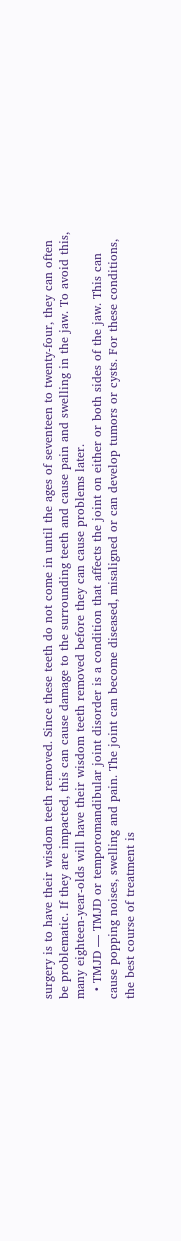surgery is to have their wisdom teeth removed. Since these teeth do not come in until the ages of seventeen to twenty-four, they can often be problematic. If they are impacted, this can cause damage to the surrounding teeth and cause pain and swelling in the jaw. To avoid this, many eighteen-year-olds will have their wisdom teeth removed before they can cause problems later.
  • TMJD — TMJD or temporomandibular joint disorder is a condition that affects the joint on either or both sides of the jaw. This can cause popping noises, swelling and pain. The joint can become diseased, misaligned or can develop tumors or cysts. For these conditions, the best course of treatment is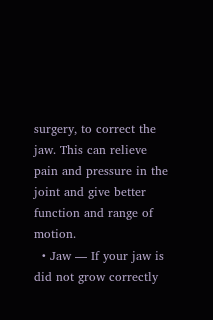surgery, to correct the jaw. This can relieve pain and pressure in the joint and give better function and range of motion.
  • Jaw — If your jaw is did not grow correctly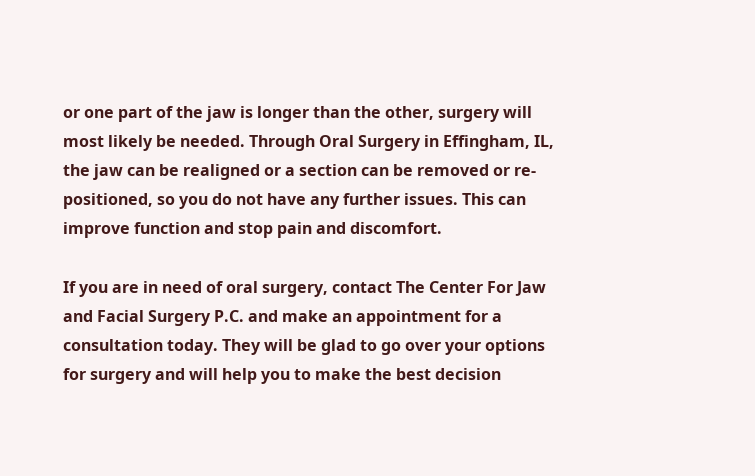or one part of the jaw is longer than the other, surgery will most likely be needed. Through Oral Surgery in Effingham, IL, the jaw can be realigned or a section can be removed or re-positioned, so you do not have any further issues. This can improve function and stop pain and discomfort.

If you are in need of oral surgery, contact The Center For Jaw and Facial Surgery P.C. and make an appointment for a consultation today. They will be glad to go over your options for surgery and will help you to make the best decision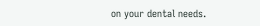on your dental needs.